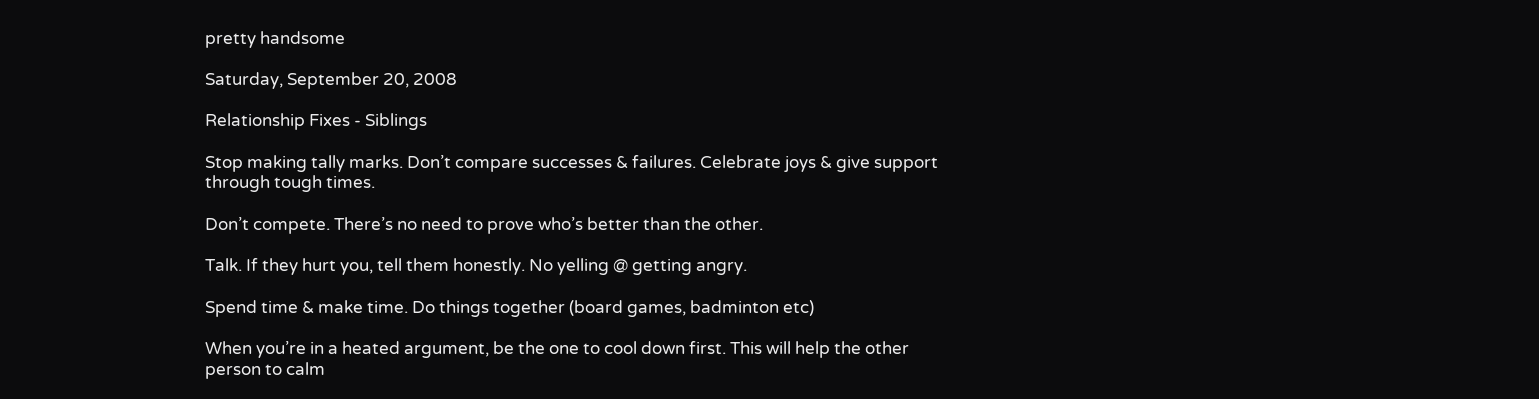pretty handsome

Saturday, September 20, 2008

Relationship Fixes - Siblings

Stop making tally marks. Don’t compare successes & failures. Celebrate joys & give support through tough times.

Don’t compete. There’s no need to prove who’s better than the other.

Talk. If they hurt you, tell them honestly. No yelling @ getting angry.

Spend time & make time. Do things together (board games, badminton etc)

When you’re in a heated argument, be the one to cool down first. This will help the other person to calm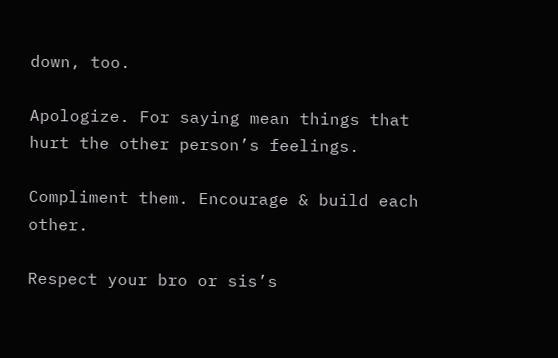down, too.

Apologize. For saying mean things that hurt the other person’s feelings.

Compliment them. Encourage & build each other.

Respect your bro or sis’s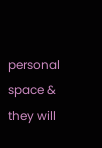personal space & they will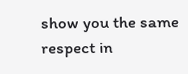show you the same respect in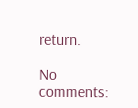return.

No comments: